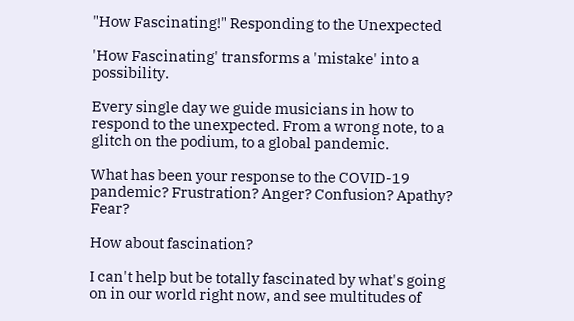"How Fascinating!" Responding to the Unexpected

'How Fascinating' transforms a 'mistake' into a possibility.

Every single day we guide musicians in how to respond to the unexpected. From a wrong note, to a glitch on the podium, to a global pandemic.

What has been your response to the COVID-19 pandemic? Frustration? Anger? Confusion? Apathy? Fear?

How about fascination?

I can't help but be totally fascinated by what's going on in our world right now, and see multitudes of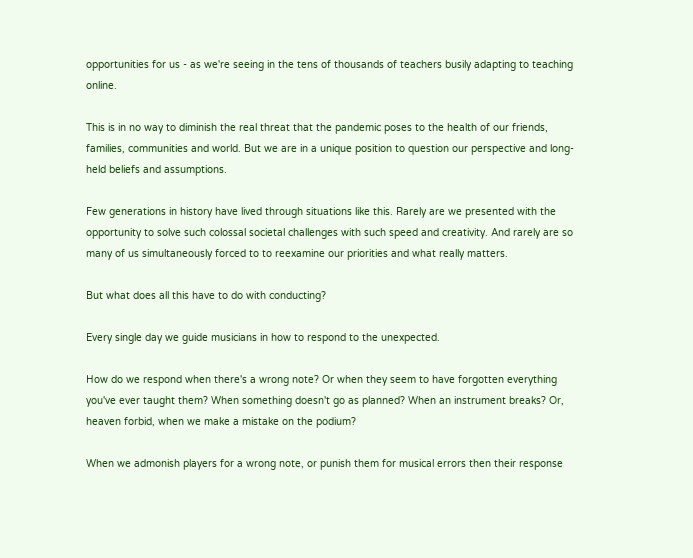opportunities for us - as we're seeing in the tens of thousands of teachers busily adapting to teaching online.

This is in no way to diminish the real threat that the pandemic poses to the health of our friends, families, communities and world. But we are in a unique position to question our perspective and long-held beliefs and assumptions.

Few generations in history have lived through situations like this. Rarely are we presented with the opportunity to solve such colossal societal challenges with such speed and creativity. And rarely are so many of us simultaneously forced to to reexamine our priorities and what really matters.

But what does all this have to do with conducting?

Every single day we guide musicians in how to respond to the unexpected.

How do we respond when there's a wrong note? Or when they seem to have forgotten everything you've ever taught them? When something doesn't go as planned? When an instrument breaks? Or, heaven forbid, when we make a mistake on the podium?

When we admonish players for a wrong note, or punish them for musical errors then their response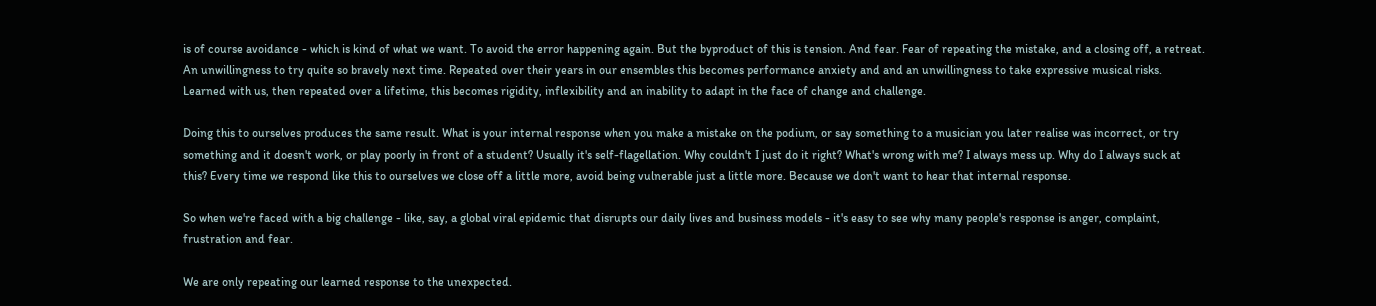is of course avoidance - which is kind of what we want. To avoid the error happening again. But the byproduct of this is tension. And fear. Fear of repeating the mistake, and a closing off, a retreat. An unwillingness to try quite so bravely next time. Repeated over their years in our ensembles this becomes performance anxiety and and an unwillingness to take expressive musical risks. Learned with us, then repeated over a lifetime, this becomes rigidity, inflexibility and an inability to adapt in the face of change and challenge.

Doing this to ourselves produces the same result. What is your internal response when you make a mistake on the podium, or say something to a musician you later realise was incorrect, or try something and it doesn't work, or play poorly in front of a student? Usually it's self-flagellation. Why couldn't I just do it right? What's wrong with me? I always mess up. Why do I always suck at this? Every time we respond like this to ourselves we close off a little more, avoid being vulnerable just a little more. Because we don't want to hear that internal response.

So when we're faced with a big challenge - like, say, a global viral epidemic that disrupts our daily lives and business models - it's easy to see why many people's response is anger, complaint, frustration and fear.

We are only repeating our learned response to the unexpected.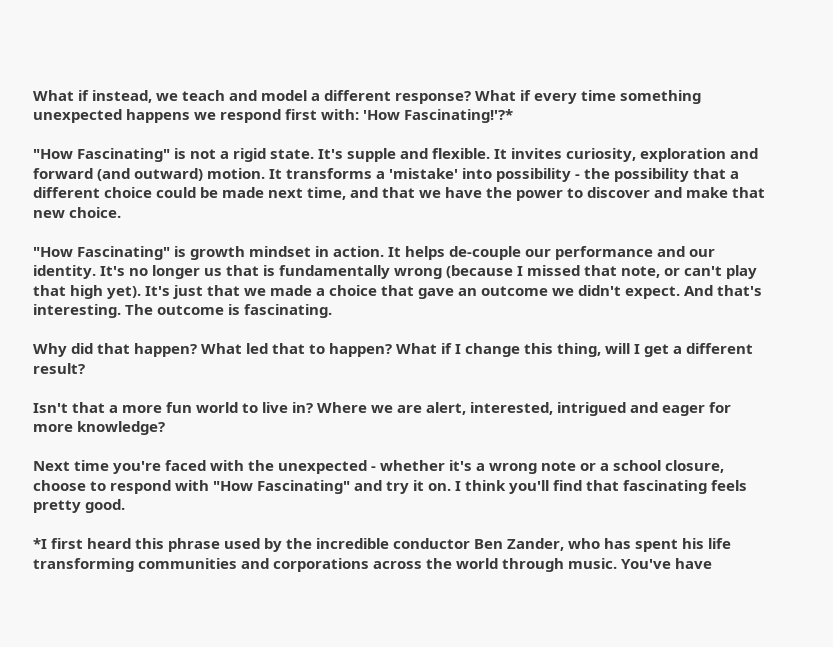What if instead, we teach and model a different response? What if every time something unexpected happens we respond first with: 'How Fascinating!'?*

"How Fascinating" is not a rigid state. It's supple and flexible. It invites curiosity, exploration and forward (and outward) motion. It transforms a 'mistake' into possibility - the possibility that a different choice could be made next time, and that we have the power to discover and make that new choice.

"How Fascinating" is growth mindset in action. It helps de-couple our performance and our identity. It's no longer us that is fundamentally wrong (because I missed that note, or can't play that high yet). It's just that we made a choice that gave an outcome we didn't expect. And that's interesting. The outcome is fascinating.

Why did that happen? What led that to happen? What if I change this thing, will I get a different result?

Isn't that a more fun world to live in? Where we are alert, interested, intrigued and eager for more knowledge?

Next time you're faced with the unexpected - whether it's a wrong note or a school closure, choose to respond with "How Fascinating" and try it on. I think you'll find that fascinating feels pretty good.

*I first heard this phrase used by the incredible conductor Ben Zander, who has spent his life transforming communities and corporations across the world through music. You've have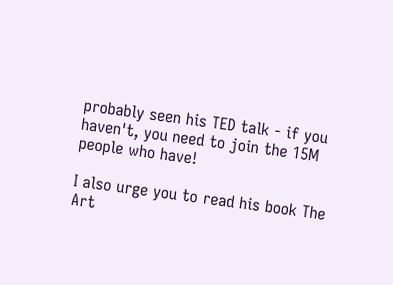probably seen his TED talk - if you haven't, you need to join the 15M people who have!

I also urge you to read his book The Art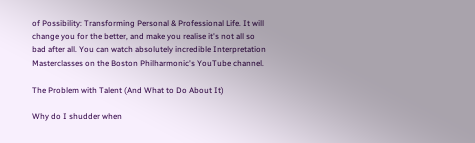of Possibility: Transforming Personal & Professional Life. It will change you for the better, and make you realise it's not all so bad after all. You can watch absolutely incredible Interpretation Masterclasses on the Boston Philharmonic's YouTube channel.

The Problem with Talent (And What to Do About It)

Why do I shudder when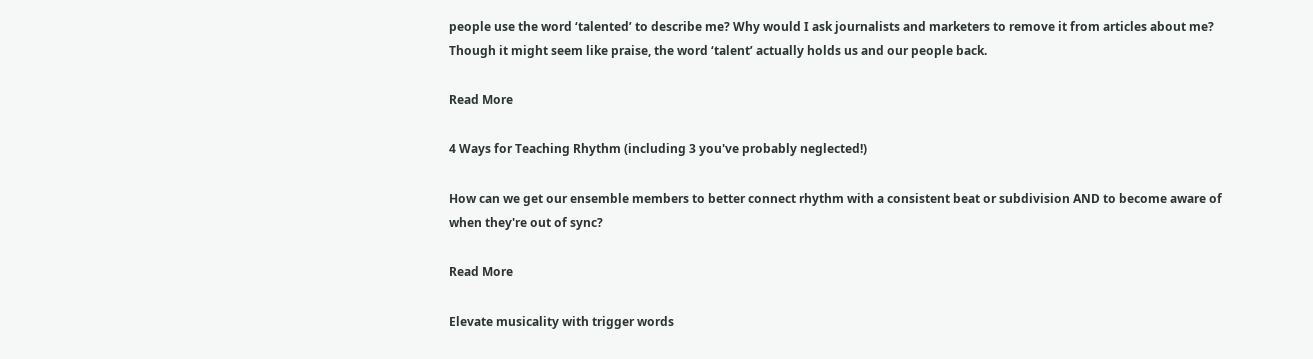people use the word ‘talented’ to describe me? Why would I ask journalists and marketers to remove it from articles about me? Though it might seem like praise, the word ‘talent’ actually holds us and our people back.

Read More

4 Ways for Teaching Rhythm (including 3 you've probably neglected!)

How can we get our ensemble members to better connect rhythm with a consistent beat or subdivision AND to become aware of when they're out of sync?

Read More

Elevate musicality with trigger words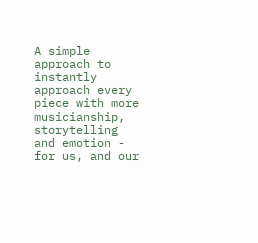A simple approach to instantly approach every piece with more musicianship, storytelling and emotion - for us, and our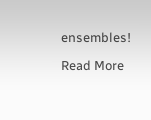ensembles!

Read More